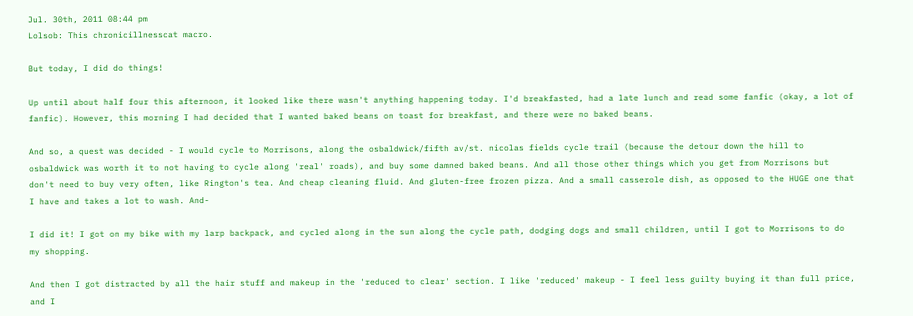Jul. 30th, 2011 08:44 pm
Lolsob: This chronicillnesscat macro.

But today, I did do things!

Up until about half four this afternoon, it looked like there wasn't anything happening today. I'd breakfasted, had a late lunch and read some fanfic (okay, a lot of fanfic). However, this morning I had decided that I wanted baked beans on toast for breakfast, and there were no baked beans.

And so, a quest was decided - I would cycle to Morrisons, along the osbaldwick/fifth av/st. nicolas fields cycle trail (because the detour down the hill to osbaldwick was worth it to not having to cycle along 'real' roads), and buy some damned baked beans. And all those other things which you get from Morrisons but don't need to buy very often, like Rington's tea. And cheap cleaning fluid. And gluten-free frozen pizza. And a small casserole dish, as opposed to the HUGE one that I have and takes a lot to wash. And-

I did it! I got on my bike with my larp backpack, and cycled along in the sun along the cycle path, dodging dogs and small children, until I got to Morrisons to do my shopping.

And then I got distracted by all the hair stuff and makeup in the 'reduced to clear' section. I like 'reduced' makeup - I feel less guilty buying it than full price, and I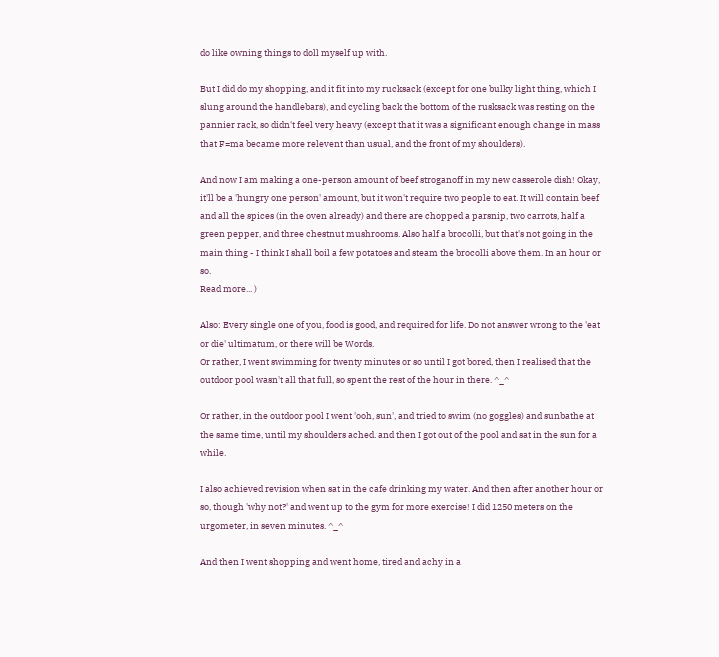do like owning things to doll myself up with.

But I did do my shopping, and it fit into my rucksack (except for one bulky light thing, which I slung around the handlebars), and cycling back the bottom of the rusksack was resting on the pannier rack, so didn't feel very heavy (except that it was a significant enough change in mass that F=ma became more relevent than usual, and the front of my shoulders).

And now I am making a one-person amount of beef stroganoff in my new casserole dish! Okay, it'll be a 'hungry one person' amount, but it won't require two people to eat. It will contain beef and all the spices (in the oven already) and there are chopped a parsnip, two carrots, half a green pepper, and three chestnut mushrooms. Also half a brocolli, but that's not going in the main thing - I think I shall boil a few potatoes and steam the brocolli above them. In an hour or so.
Read more... )

Also: Every single one of you, food is good, and required for life. Do not answer wrong to the 'eat or die' ultimatum, or there will be Words.
Or rather, I went swimming for twenty minutes or so until I got bored, then I realised that the outdoor pool wasn't all that full, so spent the rest of the hour in there. ^_^

Or rather, in the outdoor pool I went 'ooh, sun', and tried to swim (no goggles) and sunbathe at the same time, until my shoulders ached. and then I got out of the pool and sat in the sun for a while.

I also achieved revision when sat in the cafe drinking my water. And then after another hour or so, though 'why not?' and went up to the gym for more exercise! I did 1250 meters on the urgometer, in seven minutes. ^_^

And then I went shopping and went home, tired and achy in a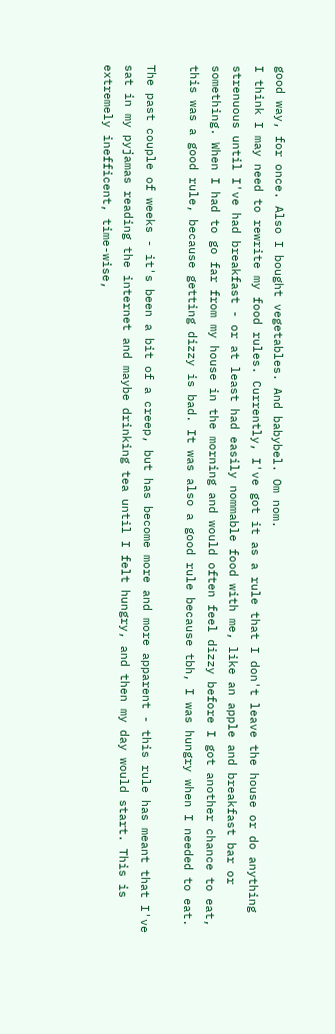good way, for once. Also I bought vegetables. And babybel. Om nom.
I think I may need to rewrite my food rules. Currently, I've got it as a rule that I don't leave the house or do anything strenuous until I've had breakfast - or at least had easily nommable food with me, like an apple and breakfast bar or something. When I had to go far from my house in the morning and would often feel dizzy before I got another chance to eat, this was a good rule, because getting dizzy is bad. It was also a good rule because tbh, I was hungry when I needed to eat.

The past couple of weeks - it's been a bit of a creep, but has become more and more apparent - this rule has meant that I've sat in my pyjamas reading the internet and maybe drinking tea until I felt hungry, and then my day would start. This is extremely inefficent, time-wise,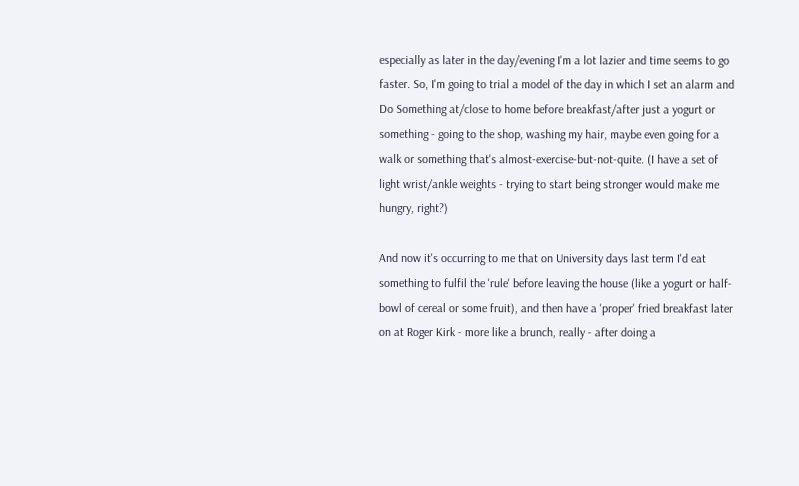especially as later in the day/evening I'm a lot lazier and time seems to go faster. So, I'm going to trial a model of the day in which I set an alarm and Do Something at/close to home before breakfast/after just a yogurt or something - going to the shop, washing my hair, maybe even going for a walk or something that's almost-exercise-but-not-quite. (I have a set of light wrist/ankle weights - trying to start being stronger would make me hungry, right?)

And now it's occurring to me that on University days last term I'd eat something to fulfil the 'rule' before leaving the house (like a yogurt or half-bowl of cereal or some fruit), and then have a 'proper' fried breakfast later on at Roger Kirk - more like a brunch, really - after doing a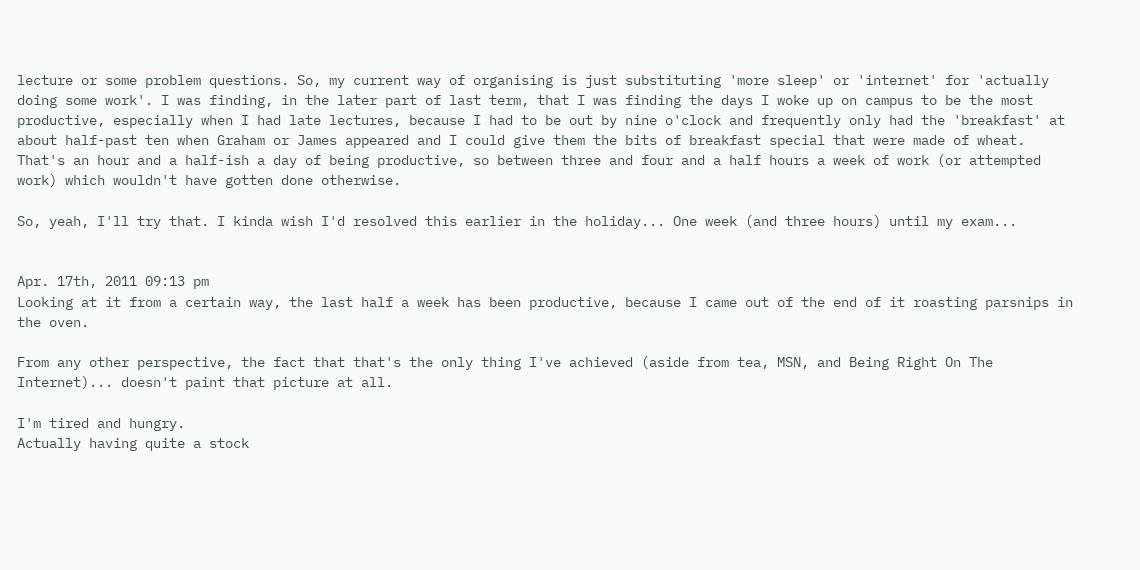lecture or some problem questions. So, my current way of organising is just substituting 'more sleep' or 'internet' for 'actually doing some work'. I was finding, in the later part of last term, that I was finding the days I woke up on campus to be the most productive, especially when I had late lectures, because I had to be out by nine o'clock and frequently only had the 'breakfast' at about half-past ten when Graham or James appeared and I could give them the bits of breakfast special that were made of wheat. That's an hour and a half-ish a day of being productive, so between three and four and a half hours a week of work (or attempted work) which wouldn't have gotten done otherwise.

So, yeah, I'll try that. I kinda wish I'd resolved this earlier in the holiday... One week (and three hours) until my exam...


Apr. 17th, 2011 09:13 pm
Looking at it from a certain way, the last half a week has been productive, because I came out of the end of it roasting parsnips in the oven.

From any other perspective, the fact that that's the only thing I've achieved (aside from tea, MSN, and Being Right On The Internet)... doesn't paint that picture at all.

I'm tired and hungry.
Actually having quite a stock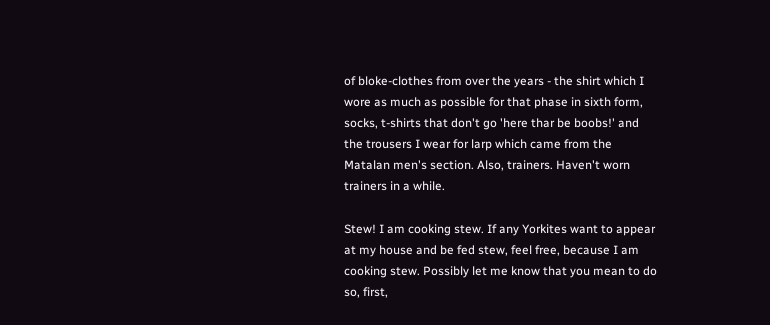of bloke-clothes from over the years - the shirt which I wore as much as possible for that phase in sixth form, socks, t-shirts that don't go 'here thar be boobs!' and the trousers I wear for larp which came from the Matalan men's section. Also, trainers. Haven't worn trainers in a while.

Stew! I am cooking stew. If any Yorkites want to appear at my house and be fed stew, feel free, because I am cooking stew. Possibly let me know that you mean to do so, first,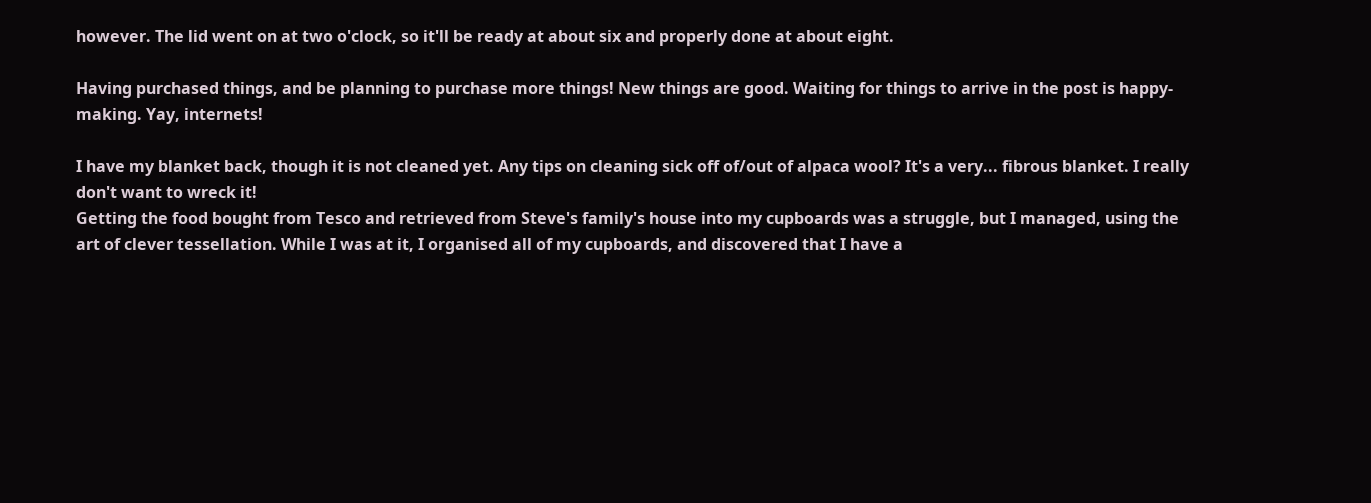however. The lid went on at two o'clock, so it'll be ready at about six and properly done at about eight.

Having purchased things, and be planning to purchase more things! New things are good. Waiting for things to arrive in the post is happy-making. Yay, internets!

I have my blanket back, though it is not cleaned yet. Any tips on cleaning sick off of/out of alpaca wool? It's a very... fibrous blanket. I really don't want to wreck it!
Getting the food bought from Tesco and retrieved from Steve's family's house into my cupboards was a struggle, but I managed, using the art of clever tessellation. While I was at it, I organised all of my cupboards, and discovered that I have a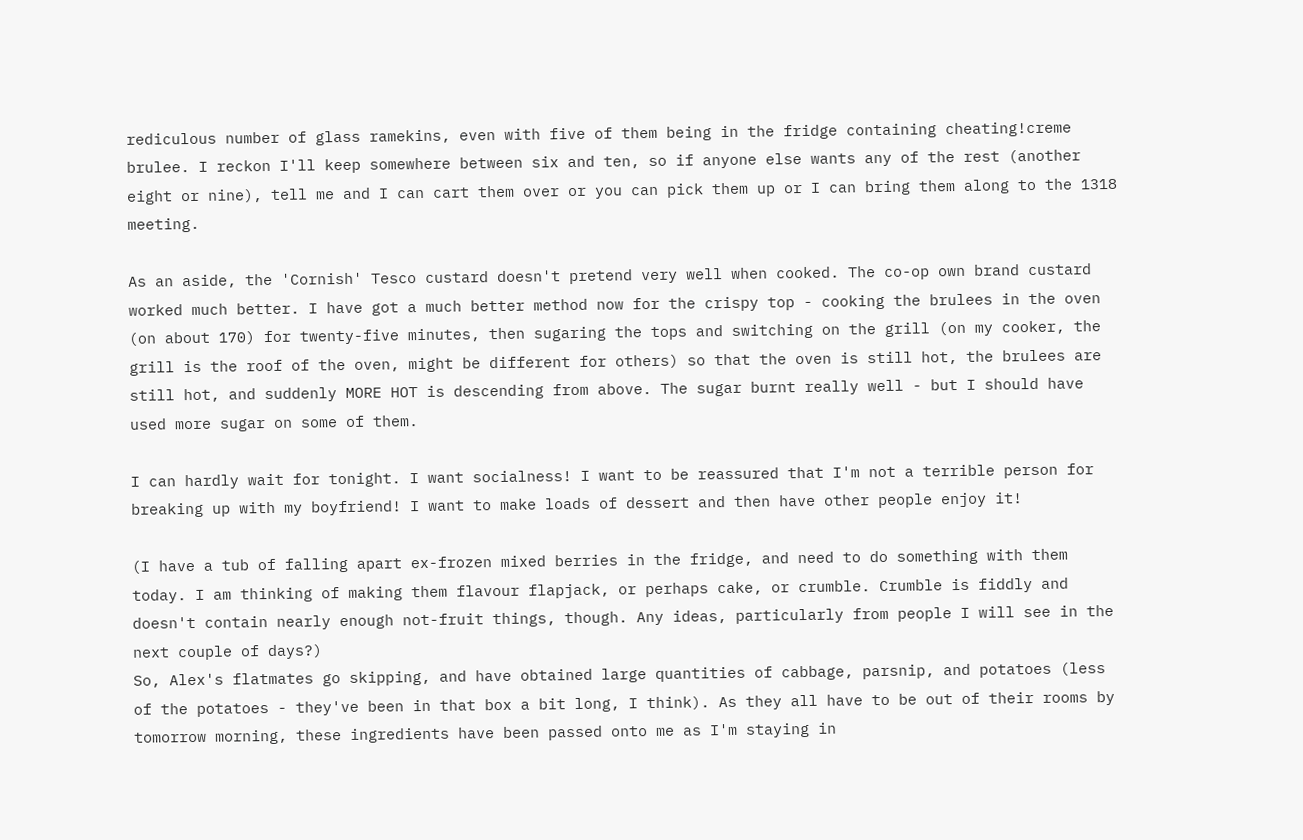rediculous number of glass ramekins, even with five of them being in the fridge containing cheating!creme brulee. I reckon I'll keep somewhere between six and ten, so if anyone else wants any of the rest (another eight or nine), tell me and I can cart them over or you can pick them up or I can bring them along to the 1318 meeting.

As an aside, the 'Cornish' Tesco custard doesn't pretend very well when cooked. The co-op own brand custard worked much better. I have got a much better method now for the crispy top - cooking the brulees in the oven (on about 170) for twenty-five minutes, then sugaring the tops and switching on the grill (on my cooker, the grill is the roof of the oven, might be different for others) so that the oven is still hot, the brulees are still hot, and suddenly MORE HOT is descending from above. The sugar burnt really well - but I should have used more sugar on some of them.

I can hardly wait for tonight. I want socialness! I want to be reassured that I'm not a terrible person for breaking up with my boyfriend! I want to make loads of dessert and then have other people enjoy it!

(I have a tub of falling apart ex-frozen mixed berries in the fridge, and need to do something with them today. I am thinking of making them flavour flapjack, or perhaps cake, or crumble. Crumble is fiddly and doesn't contain nearly enough not-fruit things, though. Any ideas, particularly from people I will see in the next couple of days?)
So, Alex's flatmates go skipping, and have obtained large quantities of cabbage, parsnip, and potatoes (less of the potatoes - they've been in that box a bit long, I think). As they all have to be out of their rooms by tomorrow morning, these ingredients have been passed onto me as I'm staying in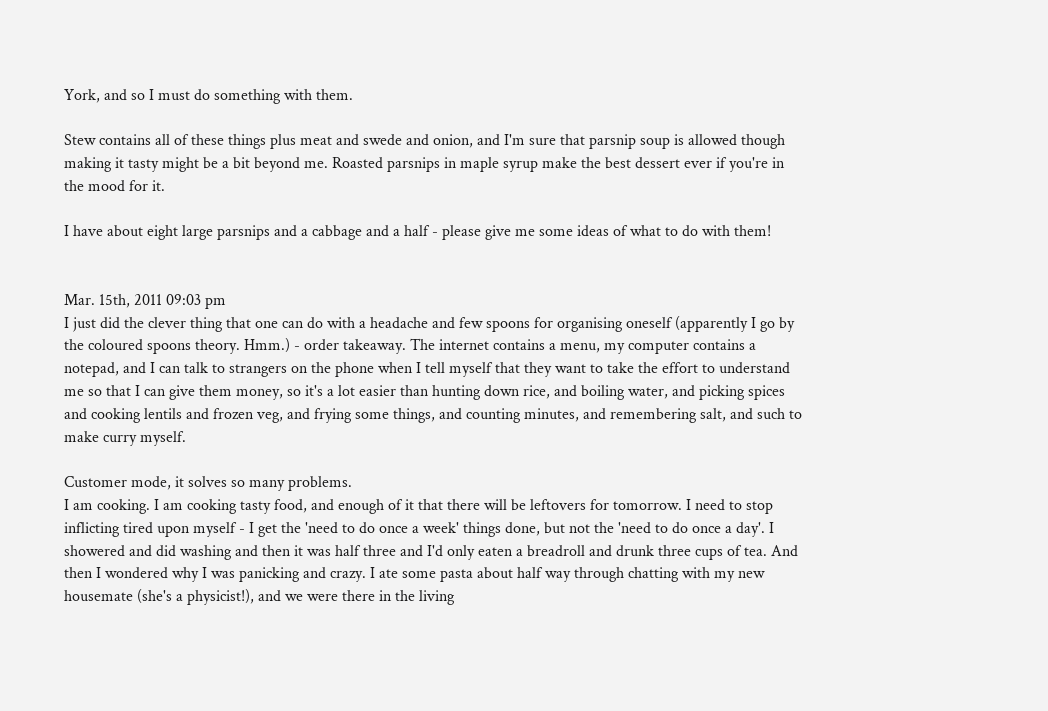York, and so I must do something with them.

Stew contains all of these things plus meat and swede and onion, and I'm sure that parsnip soup is allowed though making it tasty might be a bit beyond me. Roasted parsnips in maple syrup make the best dessert ever if you're in the mood for it.

I have about eight large parsnips and a cabbage and a half - please give me some ideas of what to do with them!


Mar. 15th, 2011 09:03 pm
I just did the clever thing that one can do with a headache and few spoons for organising oneself (apparently I go by the coloured spoons theory. Hmm.) - order takeaway. The internet contains a menu, my computer contains a notepad, and I can talk to strangers on the phone when I tell myself that they want to take the effort to understand me so that I can give them money, so it's a lot easier than hunting down rice, and boiling water, and picking spices and cooking lentils and frozen veg, and frying some things, and counting minutes, and remembering salt, and such to make curry myself.

Customer mode, it solves so many problems.
I am cooking. I am cooking tasty food, and enough of it that there will be leftovers for tomorrow. I need to stop inflicting tired upon myself - I get the 'need to do once a week' things done, but not the 'need to do once a day'. I showered and did washing and then it was half three and I'd only eaten a breadroll and drunk three cups of tea. And then I wondered why I was panicking and crazy. I ate some pasta about half way through chatting with my new housemate (she's a physicist!), and we were there in the living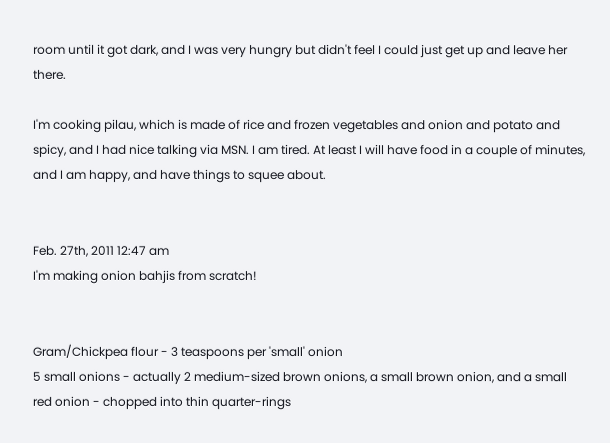room until it got dark, and I was very hungry but didn't feel I could just get up and leave her there.

I'm cooking pilau, which is made of rice and frozen vegetables and onion and potato and spicy, and I had nice talking via MSN. I am tired. At least I will have food in a couple of minutes, and I am happy, and have things to squee about.


Feb. 27th, 2011 12:47 am
I'm making onion bahjis from scratch!


Gram/Chickpea flour - 3 teaspoons per 'small' onion
5 small onions - actually 2 medium-sized brown onions, a small brown onion, and a small red onion - chopped into thin quarter-rings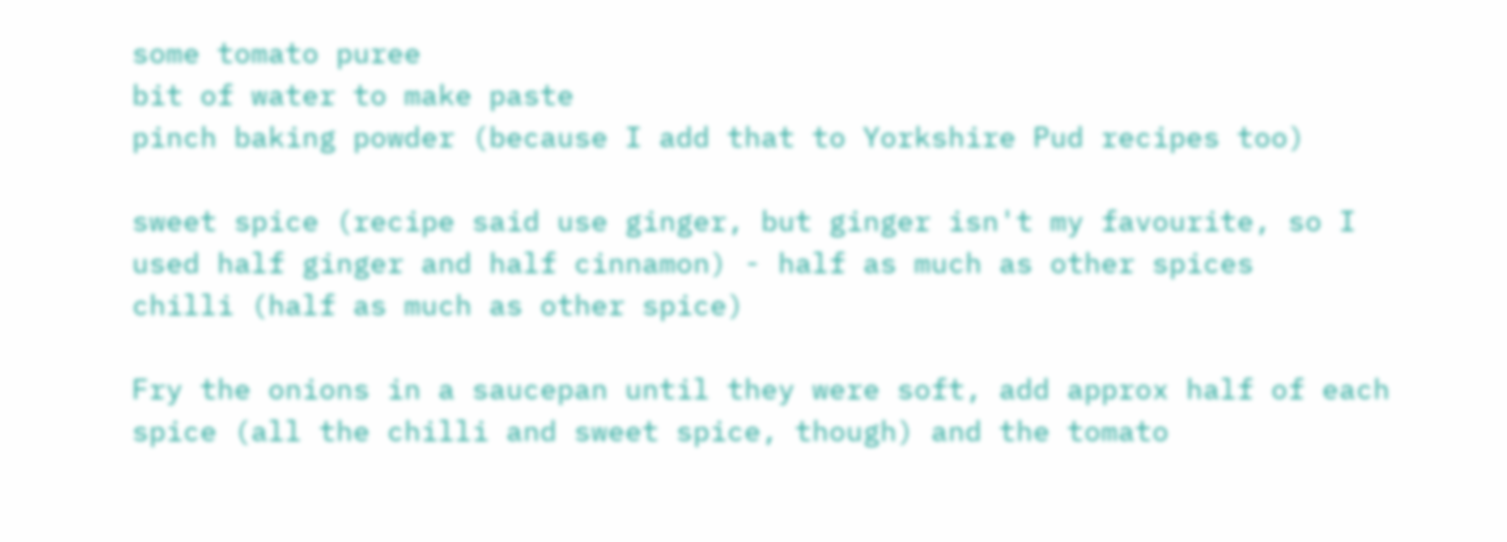some tomato puree
bit of water to make paste
pinch baking powder (because I add that to Yorkshire Pud recipes too)

sweet spice (recipe said use ginger, but ginger isn't my favourite, so I used half ginger and half cinnamon) - half as much as other spices
chilli (half as much as other spice)

Fry the onions in a saucepan until they were soft, add approx half of each spice (all the chilli and sweet spice, though) and the tomato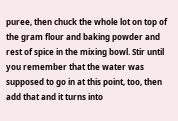puree, then chuck the whole lot on top of the gram flour and baking powder and rest of spice in the mixing bowl. Stir until you remember that the water was supposed to go in at this point, too, then add that and it turns into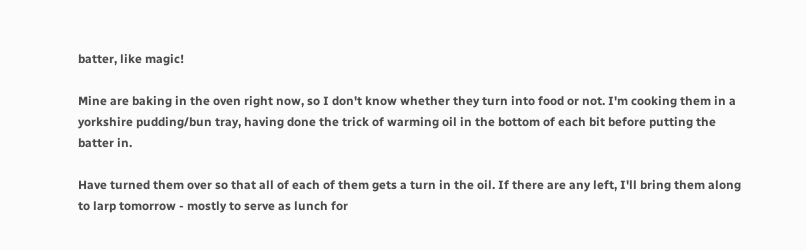batter, like magic!

Mine are baking in the oven right now, so I don't know whether they turn into food or not. I'm cooking them in a yorkshire pudding/bun tray, having done the trick of warming oil in the bottom of each bit before putting the batter in.

Have turned them over so that all of each of them gets a turn in the oil. If there are any left, I'll bring them along to larp tomorrow - mostly to serve as lunch for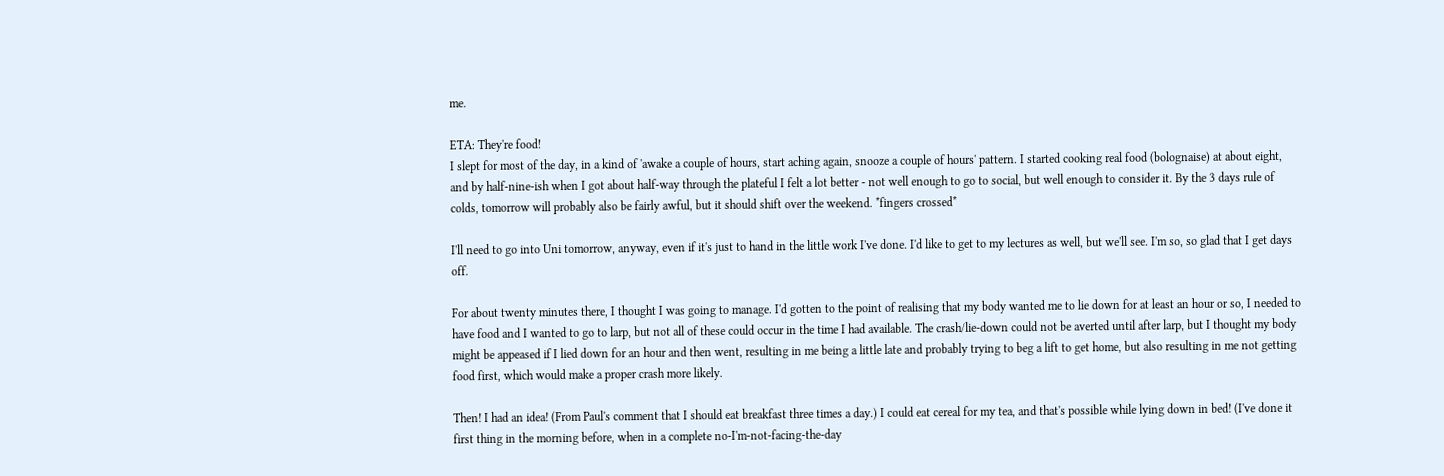me.

ETA: They're food!
I slept for most of the day, in a kind of 'awake a couple of hours, start aching again, snooze a couple of hours' pattern. I started cooking real food (bolognaise) at about eight, and by half-nine-ish when I got about half-way through the plateful I felt a lot better - not well enough to go to social, but well enough to consider it. By the 3 days rule of colds, tomorrow will probably also be fairly awful, but it should shift over the weekend. *fingers crossed*

I'll need to go into Uni tomorrow, anyway, even if it's just to hand in the little work I've done. I'd like to get to my lectures as well, but we'll see. I'm so, so glad that I get days off.

For about twenty minutes there, I thought I was going to manage. I'd gotten to the point of realising that my body wanted me to lie down for at least an hour or so, I needed to have food and I wanted to go to larp, but not all of these could occur in the time I had available. The crash/lie-down could not be averted until after larp, but I thought my body might be appeased if I lied down for an hour and then went, resulting in me being a little late and probably trying to beg a lift to get home, but also resulting in me not getting food first, which would make a proper crash more likely.

Then! I had an idea! (From Paul's comment that I should eat breakfast three times a day.) I could eat cereal for my tea, and that's possible while lying down in bed! (I've done it first thing in the morning before, when in a complete no-I'm-not-facing-the-day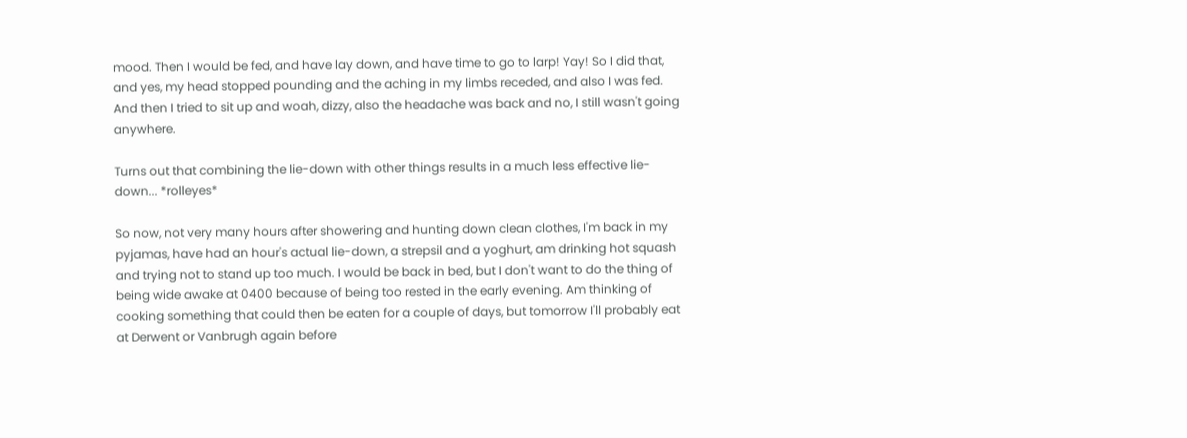mood. Then I would be fed, and have lay down, and have time to go to larp! Yay! So I did that, and yes, my head stopped pounding and the aching in my limbs receded, and also I was fed. And then I tried to sit up and woah, dizzy, also the headache was back and no, I still wasn't going anywhere.

Turns out that combining the lie-down with other things results in a much less effective lie-down... *rolleyes*

So now, not very many hours after showering and hunting down clean clothes, I'm back in my pyjamas, have had an hour's actual lie-down, a strepsil and a yoghurt, am drinking hot squash and trying not to stand up too much. I would be back in bed, but I don't want to do the thing of being wide awake at 0400 because of being too rested in the early evening. Am thinking of cooking something that could then be eaten for a couple of days, but tomorrow I'll probably eat at Derwent or Vanbrugh again before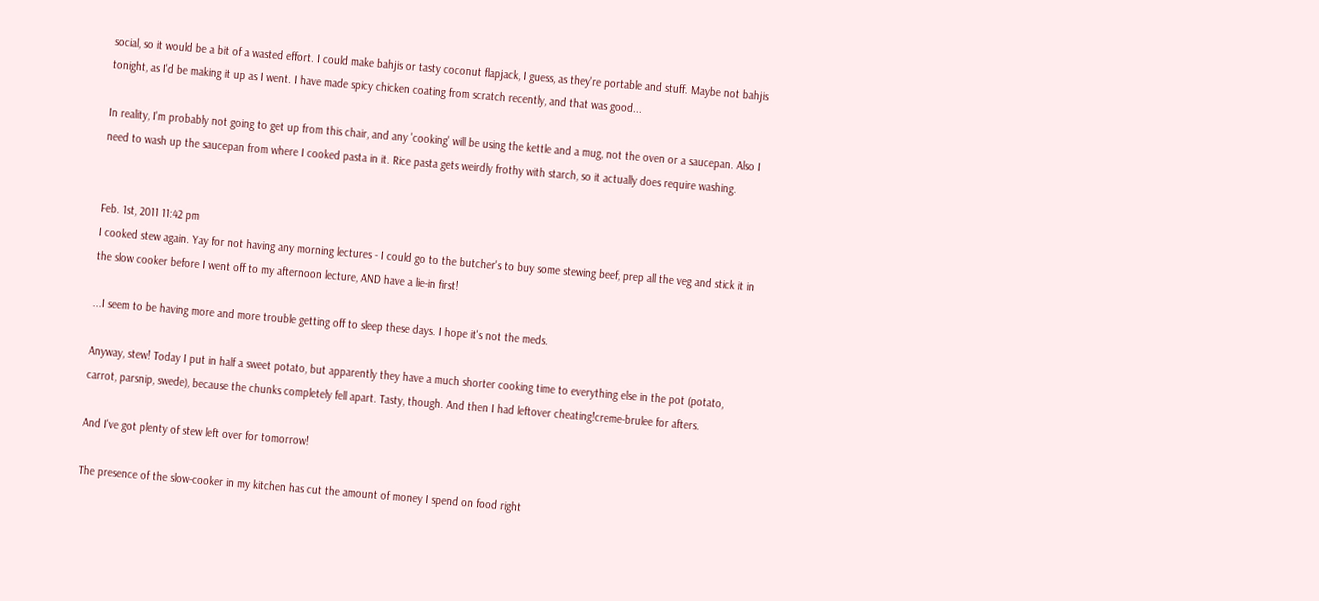social, so it would be a bit of a wasted effort. I could make bahjis or tasty coconut flapjack, I guess, as they're portable and stuff. Maybe not bahjis tonight, as I'd be making it up as I went. I have made spicy chicken coating from scratch recently, and that was good...

In reality, I'm probably not going to get up from this chair, and any 'cooking' will be using the kettle and a mug, not the oven or a saucepan. Also I need to wash up the saucepan from where I cooked pasta in it. Rice pasta gets weirdly frothy with starch, so it actually does require washing.


Feb. 1st, 2011 11:42 pm
I cooked stew again. Yay for not having any morning lectures - I could go to the butcher's to buy some stewing beef, prep all the veg and stick it in the slow cooker before I went off to my afternoon lecture, AND have a lie-in first!

...I seem to be having more and more trouble getting off to sleep these days. I hope it's not the meds.

Anyway, stew! Today I put in half a sweet potato, but apparently they have a much shorter cooking time to everything else in the pot (potato, carrot, parsnip, swede), because the chunks completely fell apart. Tasty, though. And then I had leftover cheating!creme-brulee for afters.

And I've got plenty of stew left over for tomorrow!

The presence of the slow-cooker in my kitchen has cut the amount of money I spend on food right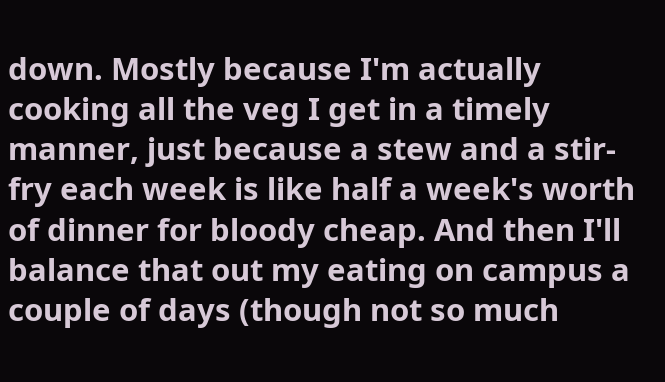down. Mostly because I'm actually cooking all the veg I get in a timely manner, just because a stew and a stir-fry each week is like half a week's worth of dinner for bloody cheap. And then I'll balance that out my eating on campus a couple of days (though not so much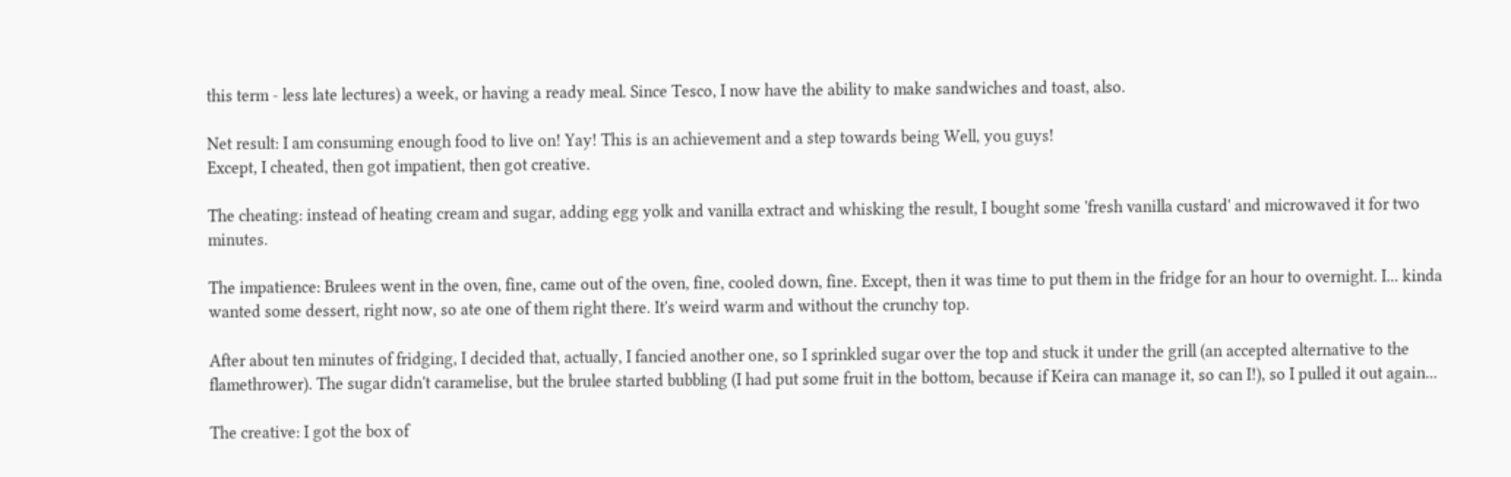this term - less late lectures) a week, or having a ready meal. Since Tesco, I now have the ability to make sandwiches and toast, also.

Net result: I am consuming enough food to live on! Yay! This is an achievement and a step towards being Well, you guys!
Except, I cheated, then got impatient, then got creative.

The cheating: instead of heating cream and sugar, adding egg yolk and vanilla extract and whisking the result, I bought some 'fresh vanilla custard' and microwaved it for two minutes.

The impatience: Brulees went in the oven, fine, came out of the oven, fine, cooled down, fine. Except, then it was time to put them in the fridge for an hour to overnight. I... kinda wanted some dessert, right now, so ate one of them right there. It's weird warm and without the crunchy top.

After about ten minutes of fridging, I decided that, actually, I fancied another one, so I sprinkled sugar over the top and stuck it under the grill (an accepted alternative to the flamethrower). The sugar didn't caramelise, but the brulee started bubbling (I had put some fruit in the bottom, because if Keira can manage it, so can I!), so I pulled it out again...

The creative: I got the box of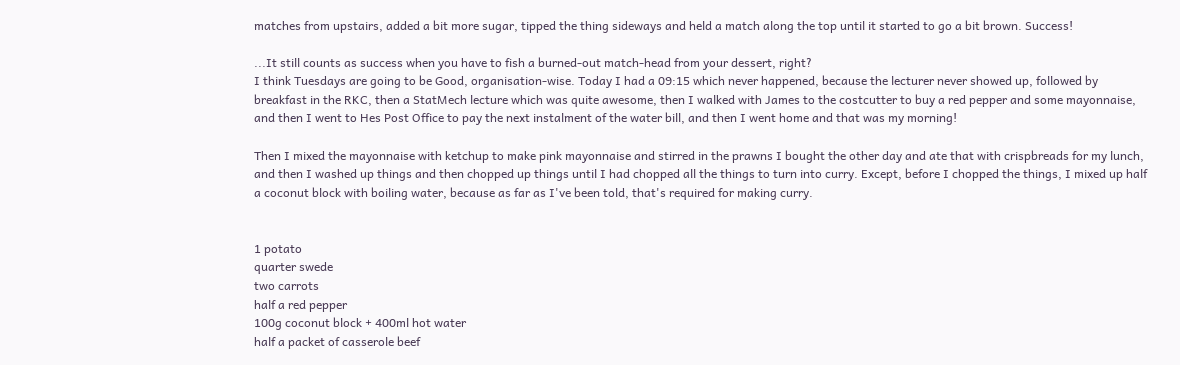matches from upstairs, added a bit more sugar, tipped the thing sideways and held a match along the top until it started to go a bit brown. Success!

...It still counts as success when you have to fish a burned-out match-head from your dessert, right?
I think Tuesdays are going to be Good, organisation-wise. Today I had a 09:15 which never happened, because the lecturer never showed up, followed by breakfast in the RKC, then a StatMech lecture which was quite awesome, then I walked with James to the costcutter to buy a red pepper and some mayonnaise, and then I went to Hes Post Office to pay the next instalment of the water bill, and then I went home and that was my morning!

Then I mixed the mayonnaise with ketchup to make pink mayonnaise and stirred in the prawns I bought the other day and ate that with crispbreads for my lunch, and then I washed up things and then chopped up things until I had chopped all the things to turn into curry. Except, before I chopped the things, I mixed up half a coconut block with boiling water, because as far as I've been told, that's required for making curry.


1 potato
quarter swede
two carrots
half a red pepper
100g coconut block + 400ml hot water
half a packet of casserole beef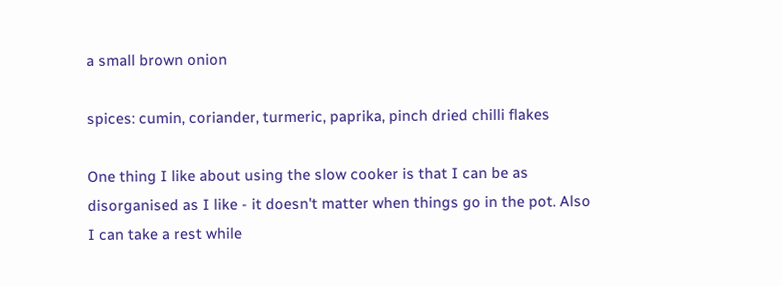a small brown onion

spices: cumin, coriander, turmeric, paprika, pinch dried chilli flakes

One thing I like about using the slow cooker is that I can be as disorganised as I like - it doesn't matter when things go in the pot. Also I can take a rest while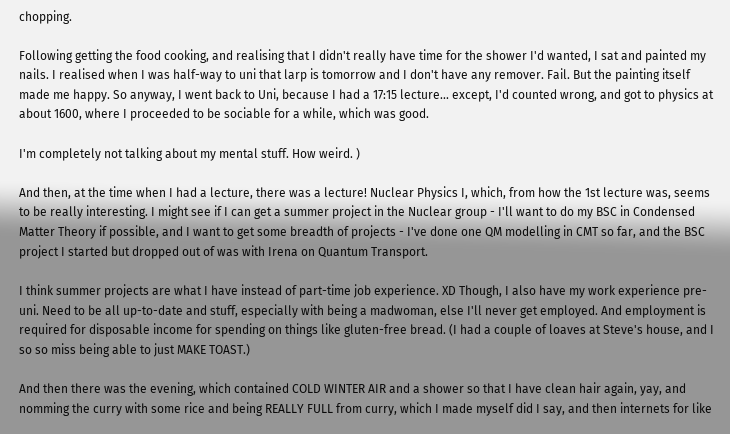chopping.

Following getting the food cooking, and realising that I didn't really have time for the shower I'd wanted, I sat and painted my nails. I realised when I was half-way to uni that larp is tomorrow and I don't have any remover. Fail. But the painting itself made me happy. So anyway, I went back to Uni, because I had a 17:15 lecture... except, I'd counted wrong, and got to physics at about 1600, where I proceeded to be sociable for a while, which was good.

I'm completely not talking about my mental stuff. How weird. )

And then, at the time when I had a lecture, there was a lecture! Nuclear Physics I, which, from how the 1st lecture was, seems to be really interesting. I might see if I can get a summer project in the Nuclear group - I'll want to do my BSC in Condensed Matter Theory if possible, and I want to get some breadth of projects - I've done one QM modelling in CMT so far, and the BSC project I started but dropped out of was with Irena on Quantum Transport.

I think summer projects are what I have instead of part-time job experience. XD Though, I also have my work experience pre-uni. Need to be all up-to-date and stuff, especially with being a madwoman, else I'll never get employed. And employment is required for disposable income for spending on things like gluten-free bread. (I had a couple of loaves at Steve's house, and I so so miss being able to just MAKE TOAST.)

And then there was the evening, which contained COLD WINTER AIR and a shower so that I have clean hair again, yay, and nomming the curry with some rice and being REALLY FULL from curry, which I made myself did I say, and then internets for like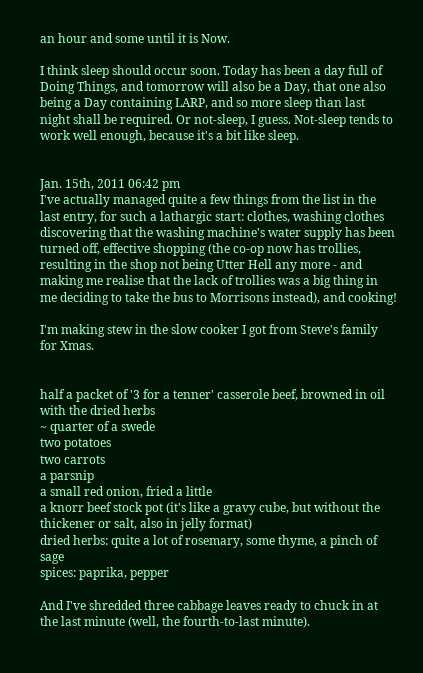an hour and some until it is Now.

I think sleep should occur soon. Today has been a day full of Doing Things, and tomorrow will also be a Day, that one also being a Day containing LARP, and so more sleep than last night shall be required. Or not-sleep, I guess. Not-sleep tends to work well enough, because it's a bit like sleep.


Jan. 15th, 2011 06:42 pm
I've actually managed quite a few things from the list in the last entry, for such a lathargic start: clothes, washing clothes discovering that the washing machine's water supply has been turned off, effective shopping (the co-op now has trollies, resulting in the shop not being Utter Hell any more - and making me realise that the lack of trollies was a big thing in me deciding to take the bus to Morrisons instead), and cooking!

I'm making stew in the slow cooker I got from Steve's family for Xmas.


half a packet of '3 for a tenner' casserole beef, browned in oil with the dried herbs
~ quarter of a swede
two potatoes
two carrots
a parsnip
a small red onion, fried a little
a knorr beef stock pot (it's like a gravy cube, but without the thickener or salt, also in jelly format)
dried herbs: quite a lot of rosemary, some thyme, a pinch of sage
spices: paprika, pepper

And I've shredded three cabbage leaves ready to chuck in at the last minute (well, the fourth-to-last minute).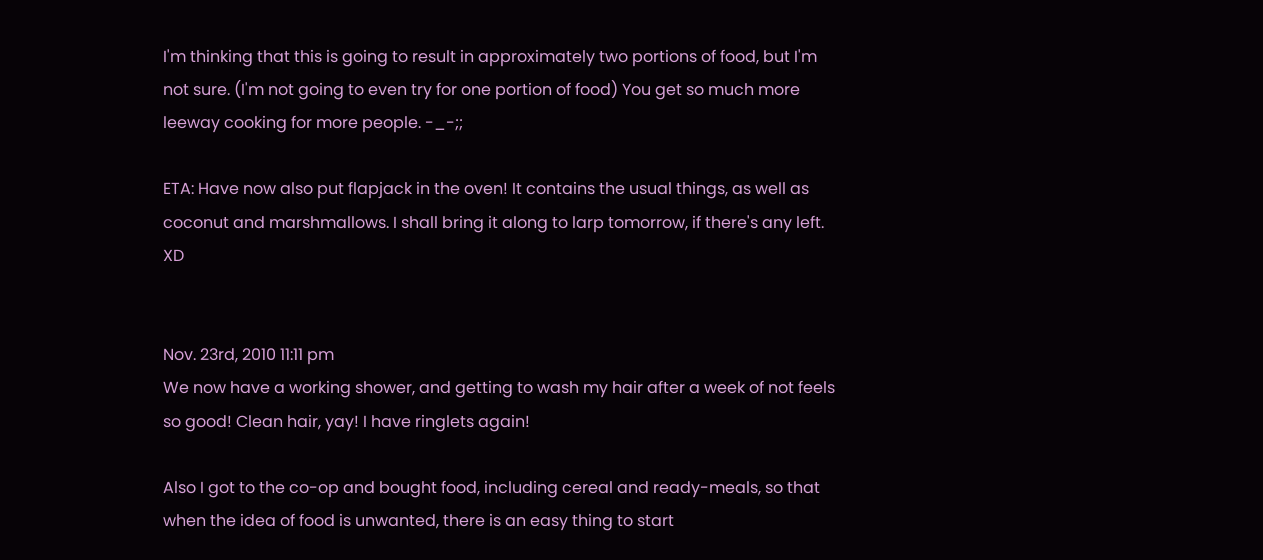I'm thinking that this is going to result in approximately two portions of food, but I'm not sure. (I'm not going to even try for one portion of food) You get so much more leeway cooking for more people. -_-;;

ETA: Have now also put flapjack in the oven! It contains the usual things, as well as coconut and marshmallows. I shall bring it along to larp tomorrow, if there's any left. XD


Nov. 23rd, 2010 11:11 pm
We now have a working shower, and getting to wash my hair after a week of not feels so good! Clean hair, yay! I have ringlets again!

Also I got to the co-op and bought food, including cereal and ready-meals, so that when the idea of food is unwanted, there is an easy thing to start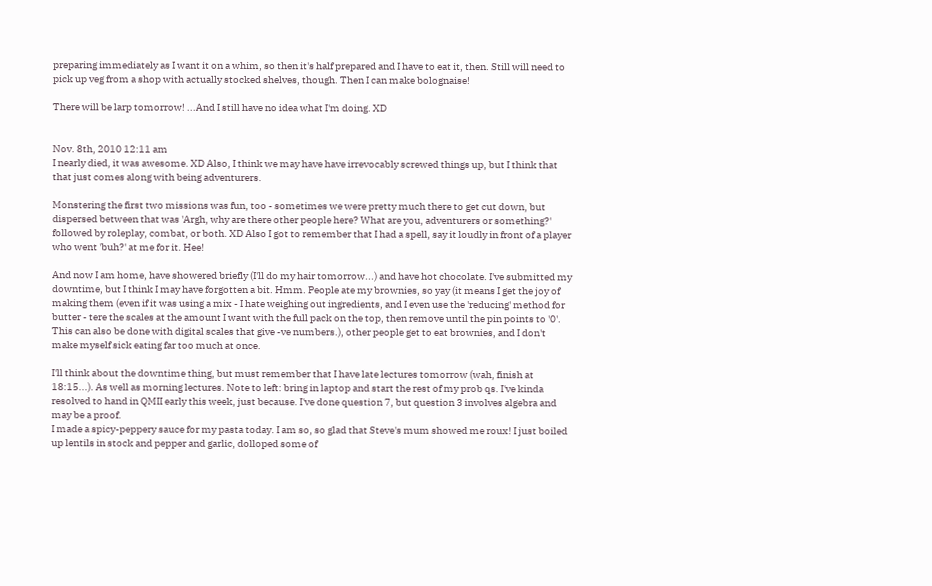preparing immediately as I want it on a whim, so then it's half prepared and I have to eat it, then. Still will need to pick up veg from a shop with actually stocked shelves, though. Then I can make bolognaise!

There will be larp tomorrow! ...And I still have no idea what I'm doing. XD


Nov. 8th, 2010 12:11 am
I nearly died, it was awesome. XD Also, I think we may have have irrevocably screwed things up, but I think that that just comes along with being adventurers.

Monstering the first two missions was fun, too - sometimes we were pretty much there to get cut down, but dispersed between that was 'Argh, why are there other people here? What are you, adventurers or something?' followed by roleplay, combat, or both. XD Also I got to remember that I had a spell, say it loudly in front of a player who went 'buh?' at me for it. Hee!

And now I am home, have showered briefly (I'll do my hair tomorrow...) and have hot chocolate. I've submitted my downtime, but I think I may have forgotten a bit. Hmm. People ate my brownies, so yay (it means I get the joy of making them (even if it was using a mix - I hate weighing out ingredients, and I even use the 'reducing' method for butter - tere the scales at the amount I want with the full pack on the top, then remove until the pin points to '0'. This can also be done with digital scales that give -ve numbers.), other people get to eat brownies, and I don't make myself sick eating far too much at once.

I'll think about the downtime thing, but must remember that I have late lectures tomorrow (wah, finish at 18:15...). As well as morning lectures. Note to left: bring in laptop and start the rest of my prob qs. I've kinda resolved to hand in QMII early this week, just because. I've done question 7, but question 3 involves algebra and may be a proof.
I made a spicy-peppery sauce for my pasta today. I am so, so glad that Steve's mum showed me roux! I just boiled up lentils in stock and pepper and garlic, dolloped some of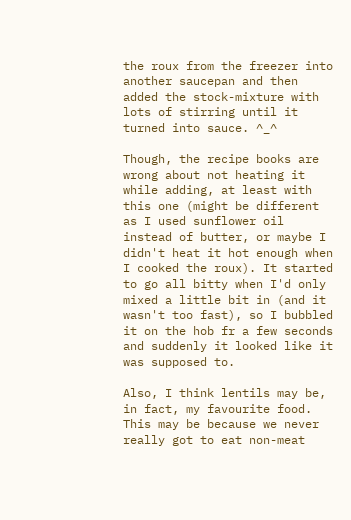the roux from the freezer into another saucepan and then added the stock-mixture with lots of stirring until it turned into sauce. ^_^

Though, the recipe books are wrong about not heating it while adding, at least with this one (might be different as I used sunflower oil instead of butter, or maybe I didn't heat it hot enough when I cooked the roux). It started to go all bitty when I'd only mixed a little bit in (and it wasn't too fast), so I bubbled it on the hob fr a few seconds and suddenly it looked like it was supposed to.

Also, I think lentils may be, in fact, my favourite food. This may be because we never really got to eat non-meat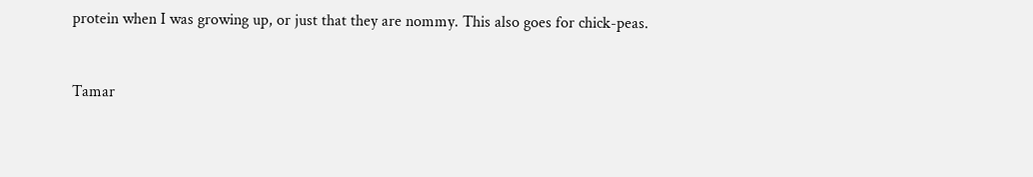protein when I was growing up, or just that they are nommy. This also goes for chick-peas.


Tamar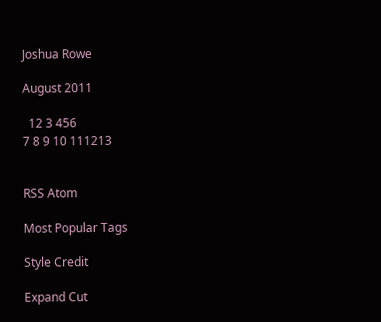Joshua Rowe

August 2011

  12 3 456
7 8 9 10 111213


RSS Atom

Most Popular Tags

Style Credit

Expand Cut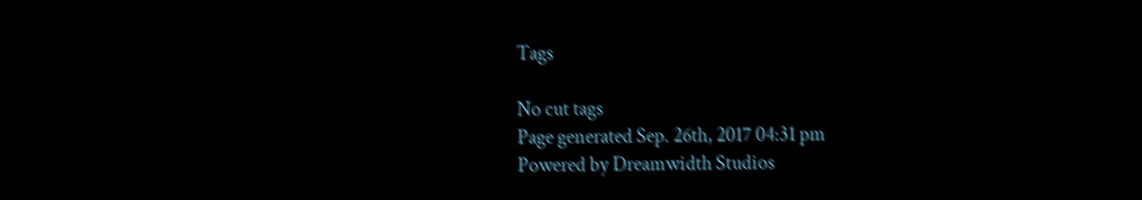Tags

No cut tags
Page generated Sep. 26th, 2017 04:31 pm
Powered by Dreamwidth Studios